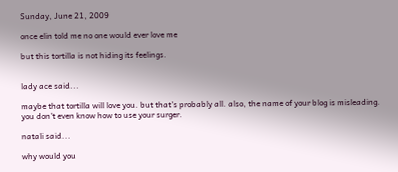Sunday, June 21, 2009

once elin told me no one would ever love me

but this tortilla is not hiding its feelings.


lady ace said...

maybe that tortilla will love you. but that's probably all. also, the name of your blog is misleading. you don't even know how to use your surger.

natali said...

why would you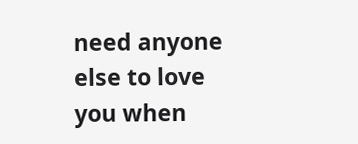need anyone else to love you when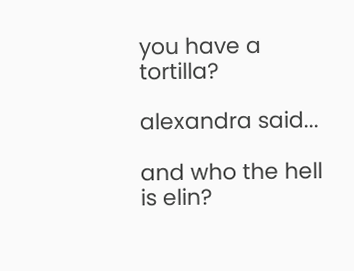you have a tortilla?

alexandra said...

and who the hell is elin?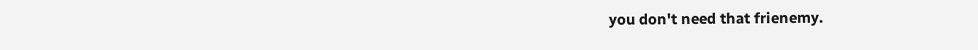you don't need that frienemy.